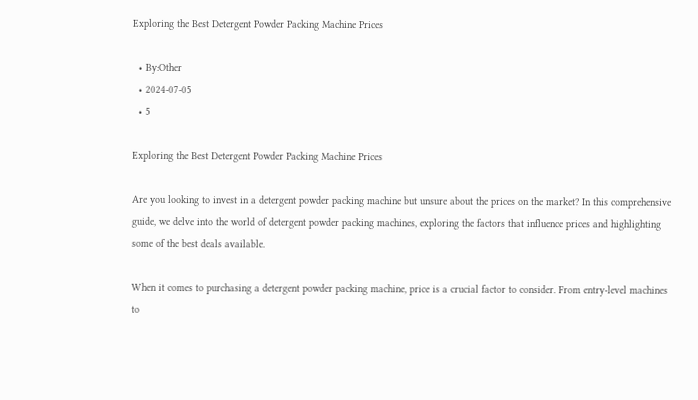Exploring the Best Detergent Powder Packing Machine Prices

  • By:Other
  • 2024-07-05
  • 5

Exploring the Best Detergent Powder Packing Machine Prices

Are you looking to invest in a detergent powder packing machine but unsure about the prices on the market? In this comprehensive guide, we delve into the world of detergent powder packing machines, exploring the factors that influence prices and highlighting some of the best deals available.

When it comes to purchasing a detergent powder packing machine, price is a crucial factor to consider. From entry-level machines to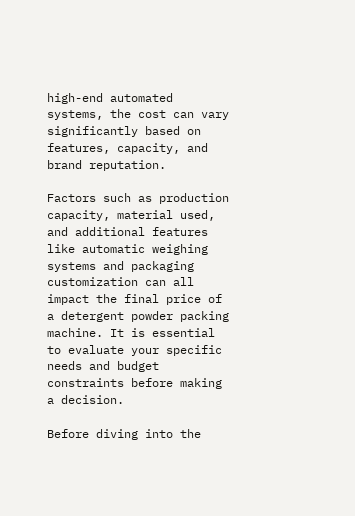high-end automated systems, the cost can vary significantly based on features, capacity, and brand reputation.

Factors such as production capacity, material used, and additional features like automatic weighing systems and packaging customization can all impact the final price of a detergent powder packing machine. It is essential to evaluate your specific needs and budget constraints before making a decision.

Before diving into the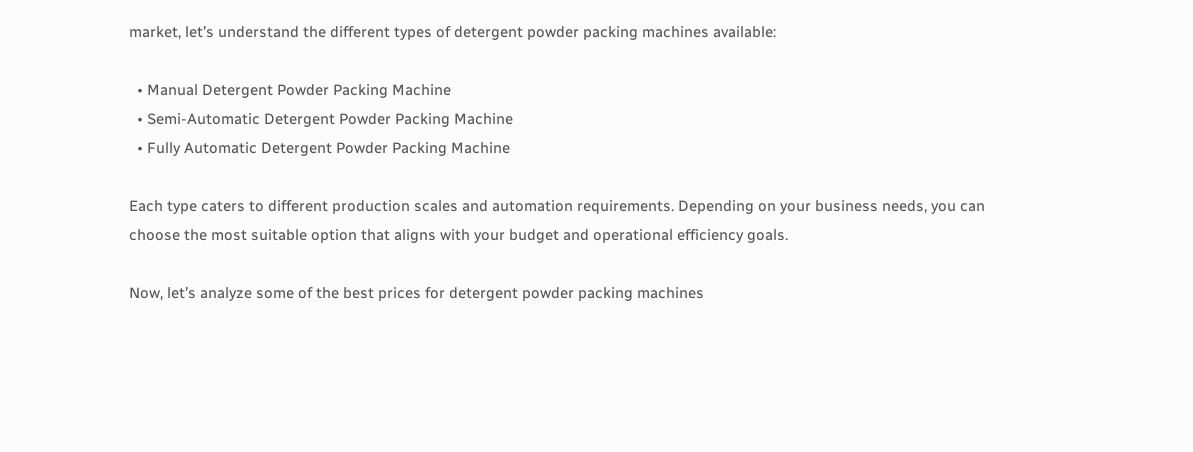market, let’s understand the different types of detergent powder packing machines available:

  • Manual Detergent Powder Packing Machine
  • Semi-Automatic Detergent Powder Packing Machine
  • Fully Automatic Detergent Powder Packing Machine

Each type caters to different production scales and automation requirements. Depending on your business needs, you can choose the most suitable option that aligns with your budget and operational efficiency goals.

Now, let’s analyze some of the best prices for detergent powder packing machines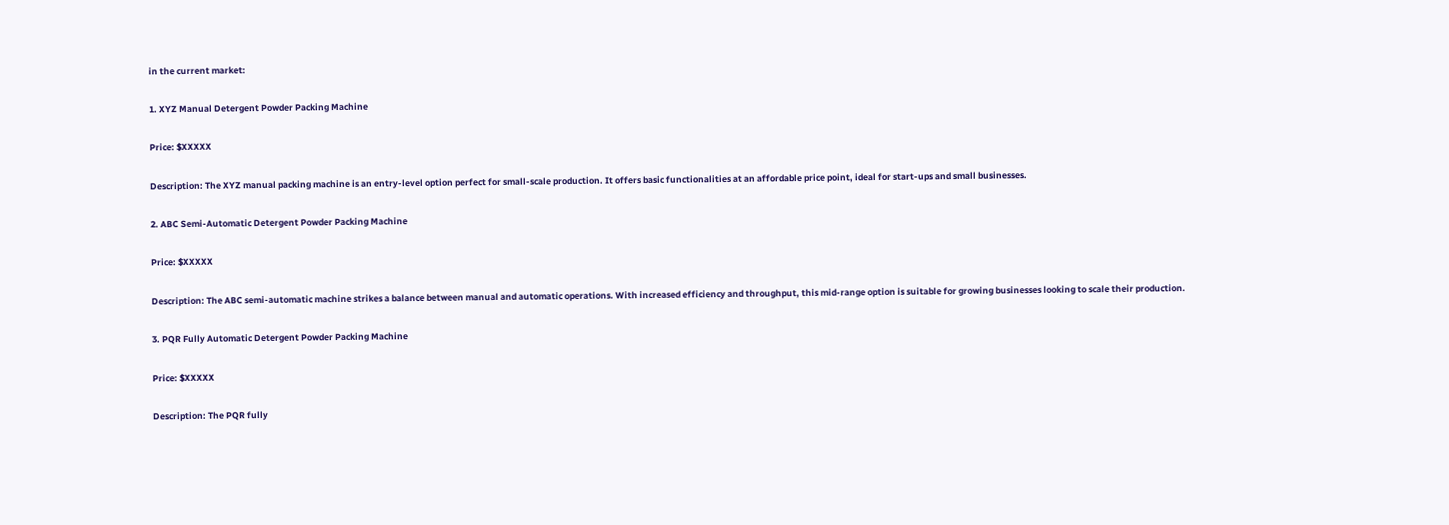in the current market:

1. XYZ Manual Detergent Powder Packing Machine

Price: $XXXXX

Description: The XYZ manual packing machine is an entry-level option perfect for small-scale production. It offers basic functionalities at an affordable price point, ideal for start-ups and small businesses.

2. ABC Semi-Automatic Detergent Powder Packing Machine

Price: $XXXXX

Description: The ABC semi-automatic machine strikes a balance between manual and automatic operations. With increased efficiency and throughput, this mid-range option is suitable for growing businesses looking to scale their production.

3. PQR Fully Automatic Detergent Powder Packing Machine

Price: $XXXXX

Description: The PQR fully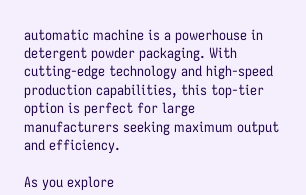automatic machine is a powerhouse in detergent powder packaging. With cutting-edge technology and high-speed production capabilities, this top-tier option is perfect for large manufacturers seeking maximum output and efficiency.

As you explore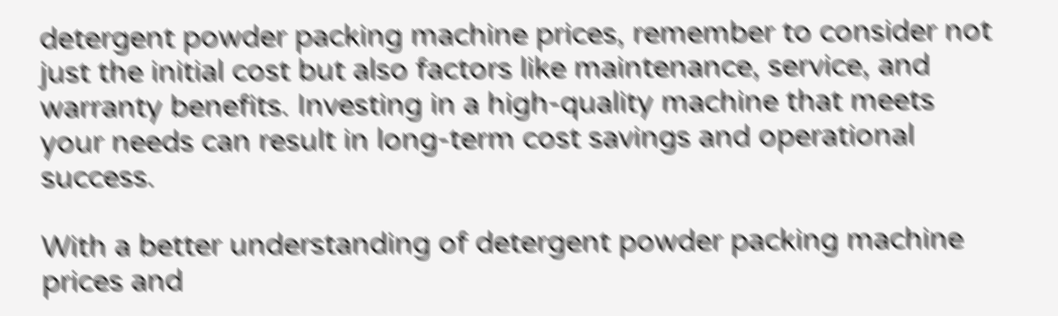detergent powder packing machine prices, remember to consider not just the initial cost but also factors like maintenance, service, and warranty benefits. Investing in a high-quality machine that meets your needs can result in long-term cost savings and operational success.

With a better understanding of detergent powder packing machine prices and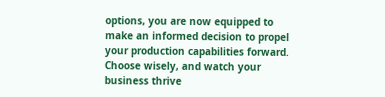options, you are now equipped to make an informed decision to propel your production capabilities forward. Choose wisely, and watch your business thrive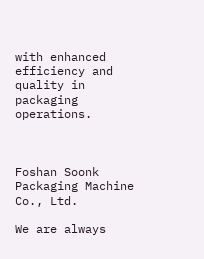with enhanced efficiency and quality in packaging operations.



Foshan Soonk Packaging Machine Co., Ltd.

We are always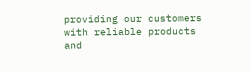providing our customers with reliable products and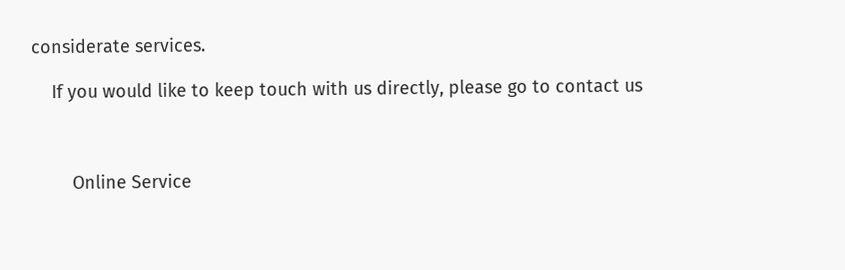considerate services.

    If you would like to keep touch with us directly, please go to contact us



        Online Service